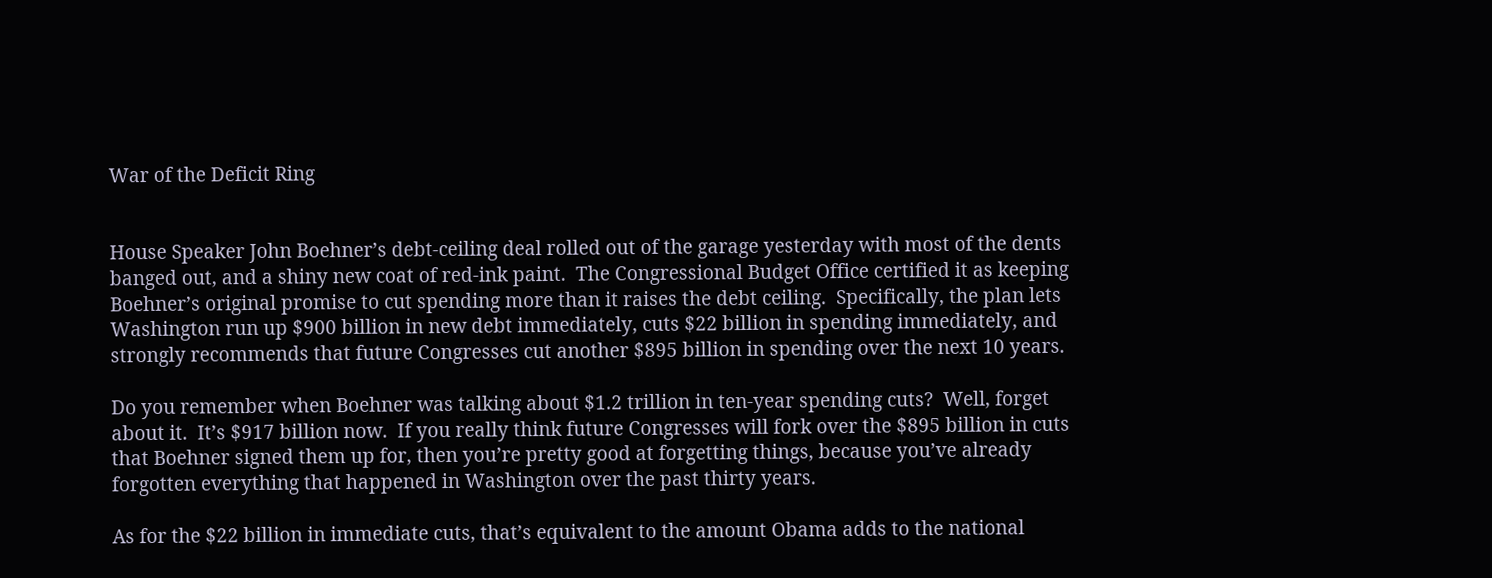War of the Deficit Ring


House Speaker John Boehner’s debt-ceiling deal rolled out of the garage yesterday with most of the dents banged out, and a shiny new coat of red-ink paint.  The Congressional Budget Office certified it as keeping Boehner’s original promise to cut spending more than it raises the debt ceiling.  Specifically, the plan lets Washington run up $900 billion in new debt immediately, cuts $22 billion in spending immediately, and strongly recommends that future Congresses cut another $895 billion in spending over the next 10 years.

Do you remember when Boehner was talking about $1.2 trillion in ten-year spending cuts?  Well, forget about it.  It’s $917 billion now.  If you really think future Congresses will fork over the $895 billion in cuts that Boehner signed them up for, then you’re pretty good at forgetting things, because you’ve already forgotten everything that happened in Washington over the past thirty years.

As for the $22 billion in immediate cuts, that’s equivalent to the amount Obama adds to the national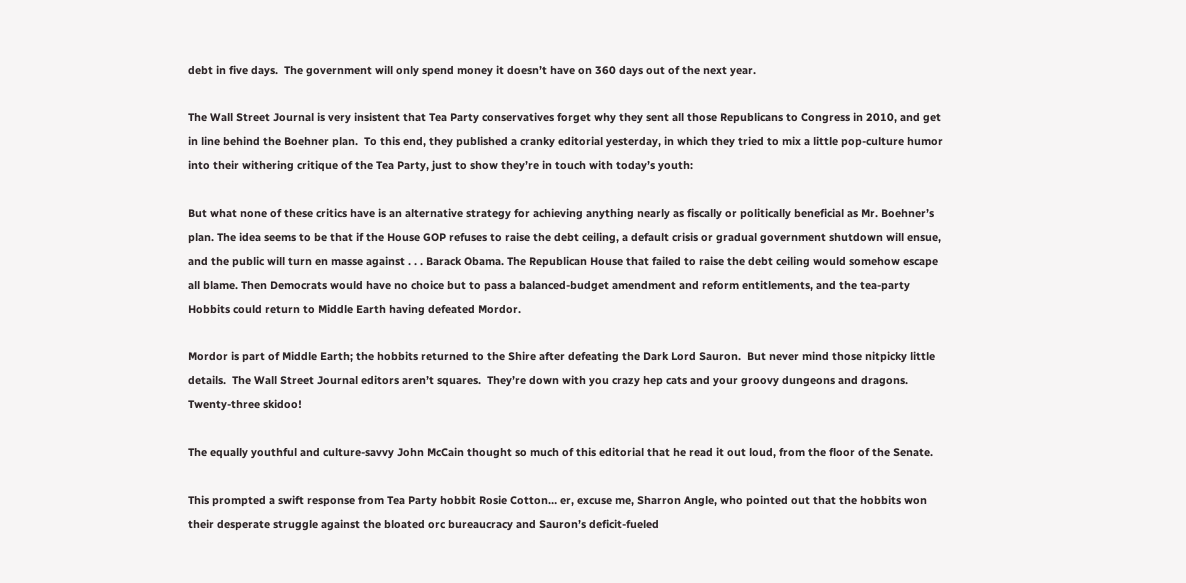debt in five days.  The government will only spend money it doesn’t have on 360 days out of the next year.

The Wall Street Journal is very insistent that Tea Party conservatives forget why they sent all those Republicans to Congress in 2010, and get in line behind the Boehner plan.  To this end, they published a cranky editorial yesterday, in which they tried to mix a little pop-culture humor into their withering critique of the Tea Party, just to show they’re in touch with today’s youth:

But what none of these critics have is an alternative strategy for achieving anything nearly as fiscally or politically beneficial as Mr. Boehner’s plan. The idea seems to be that if the House GOP refuses to raise the debt ceiling, a default crisis or gradual government shutdown will ensue, and the public will turn en masse against . . . Barack Obama. The Republican House that failed to raise the debt ceiling would somehow escape all blame. Then Democrats would have no choice but to pass a balanced-budget amendment and reform entitlements, and the tea-party Hobbits could return to Middle Earth having defeated Mordor.

Mordor is part of Middle Earth; the hobbits returned to the Shire after defeating the Dark Lord Sauron.  But never mind those nitpicky little details.  The Wall Street Journal editors aren’t squares.  They’re down with you crazy hep cats and your groovy dungeons and dragons.  Twenty-three skidoo!

The equally youthful and culture-savvy John McCain thought so much of this editorial that he read it out loud, from the floor of the Senate.

This prompted a swift response from Tea Party hobbit Rosie Cotton… er, excuse me, Sharron Angle, who pointed out that the hobbits won their desperate struggle against the bloated orc bureaucracy and Sauron’s deficit-fueled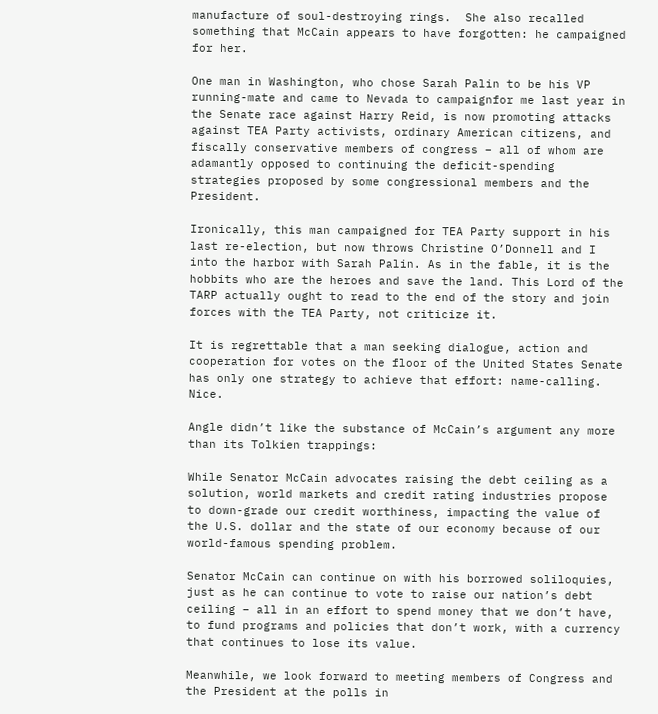manufacture of soul-destroying rings.  She also recalled something that McCain appears to have forgotten: he campaigned for her.

One man in Washington, who chose Sarah Palin to be his VP running-mate and came to Nevada to campaignfor me last year in the Senate race against Harry Reid, is now promoting attacks against TEA Party activists, ordinary American citizens, and fiscally conservative members of congress – all of whom are adamantly opposed to continuing the deficit-spending strategies proposed by some congressional members and the President.

Ironically, this man campaigned for TEA Party support in his last re-election, but now throws Christine O’Donnell and I into the harbor with Sarah Palin. As in the fable, it is the hobbits who are the heroes and save the land. This Lord of the TARP actually ought to read to the end of the story and join forces with the TEA Party, not criticize it.

It is regrettable that a man seeking dialogue, action and cooperation for votes on the floor of the United States Senate has only one strategy to achieve that effort: name-calling. Nice.

Angle didn’t like the substance of McCain’s argument any more than its Tolkien trappings:

While Senator McCain advocates raising the debt ceiling as a solution, world markets and credit rating industries propose to down-grade our credit worthiness, impacting the value of the U.S. dollar and the state of our economy because of our world-famous spending problem.

Senator McCain can continue on with his borrowed soliloquies, just as he can continue to vote to raise our nation’s debt ceiling – all in an effort to spend money that we don’t have, to fund programs and policies that don’t work, with a currency that continues to lose its value.

Meanwhile, we look forward to meeting members of Congress and the President at the polls in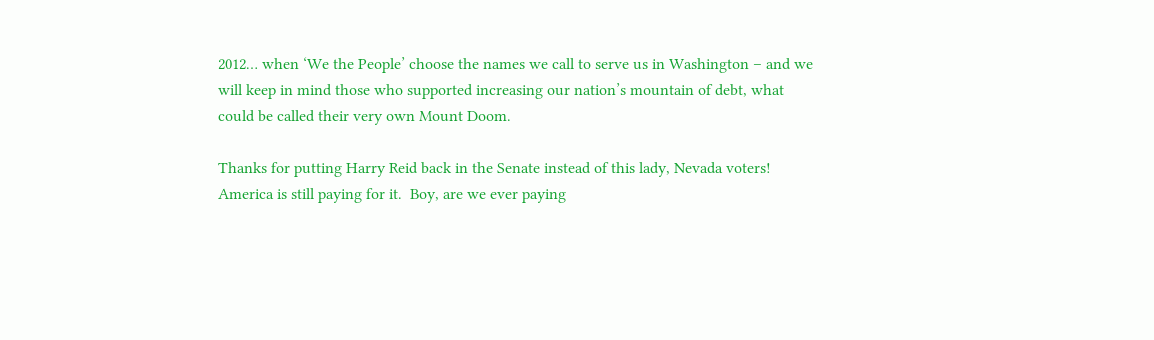2012… when ‘We the People’ choose the names we call to serve us in Washington – and we will keep in mind those who supported increasing our nation’s mountain of debt, what could be called their very own Mount Doom.

Thanks for putting Harry Reid back in the Senate instead of this lady, Nevada voters!  America is still paying for it.  Boy, are we ever paying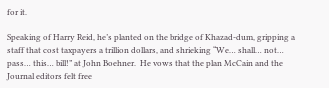for it.

Speaking of Harry Reid, he’s planted on the bridge of Khazad-dum, gripping a staff that cost taxpayers a trillion dollars, and shrieking “We… shall… not… pass… this… bill!” at John Boehner.  He vows that the plan McCain and the Journal editors felt free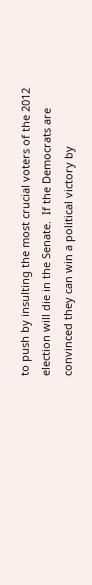to push by insulting the most crucial voters of the 2012 election will die in the Senate.  If the Democrats are convinced they can win a political victory by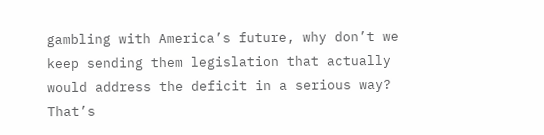gambling with America’s future, why don’t we keep sending them legislation that actually would address the deficit in a serious way?  That’s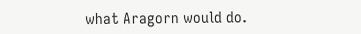what Aragorn would do.